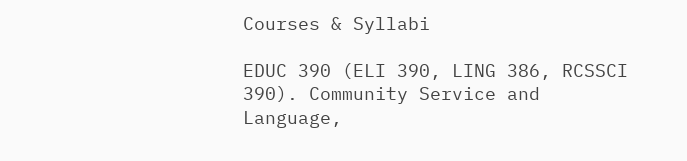Courses & Syllabi

EDUC 390 (ELI 390, LING 386, RCSSCI 390). Community Service and Language,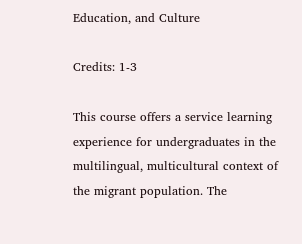Education, and Culture

Credits: 1-3

This course offers a service learning experience for undergraduates in the multilingual, multicultural context of the migrant population. The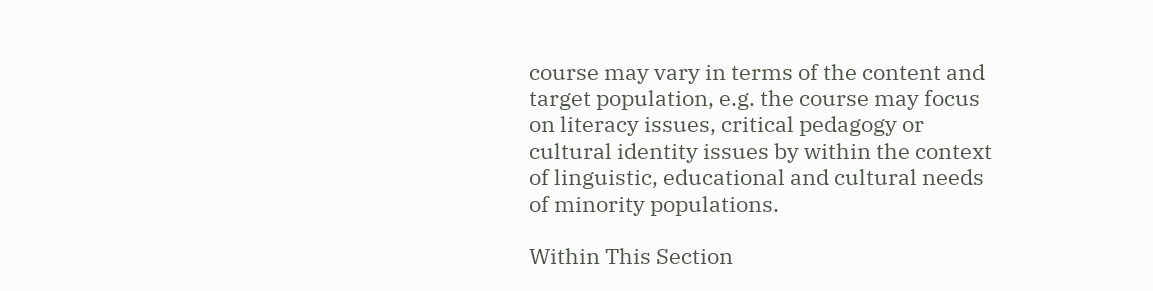course may vary in terms of the content and target population, e.g. the course may focus on literacy issues, critical pedagogy or cultural identity issues by within the context of linguistic, educational and cultural needs of minority populations.

Within This Section